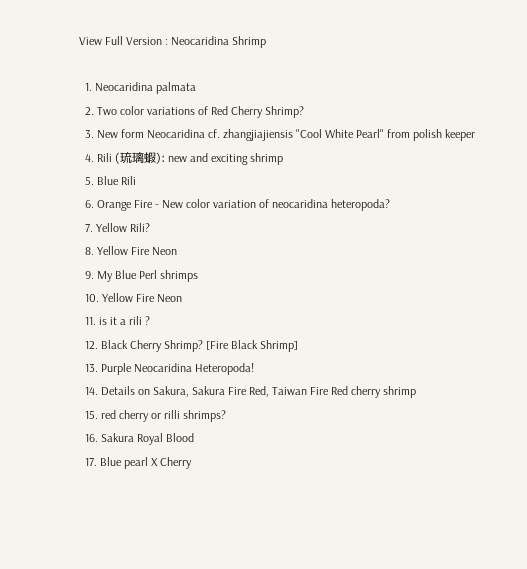View Full Version : Neocaridina Shrimp

  1. Neocaridina palmata
  2. Two color variations of Red Cherry Shrimp?
  3. New form Neocaridina cf. zhangjiajiensis "Cool White Pearl" from polish keeper
  4. Rili (琉璃蝦): new and exciting shrimp
  5. Blue Rili
  6. Orange Fire - New color variation of neocaridina heteropoda?
  7. Yellow Rili?
  8. Yellow Fire Neon
  9. My Blue Perl shrimps
  10. Yellow Fire Neon
  11. is it a rili ?
  12. Black Cherry Shrimp? [Fire Black Shrimp]
  13. Purple Neocaridina Heteropoda!
  14. Details on Sakura, Sakura Fire Red, Taiwan Fire Red cherry shrimp
  15. red cherry or rilli shrimps?
  16. Sakura Royal Blood
  17. Blue pearl X Cherry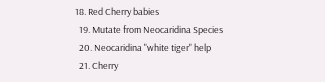18. Red Cherry babies
  19. Mutate from Neocaridina Species
  20. Neocaridina "white tiger" help
  21. Cherry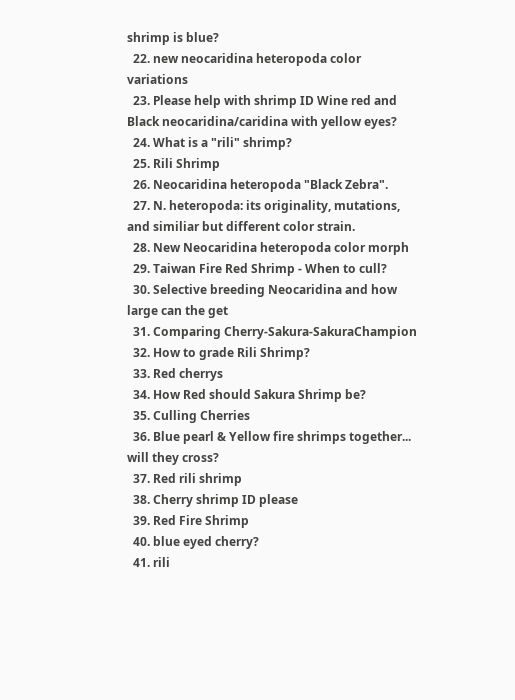shrimp is blue?
  22. new neocaridina heteropoda color variations
  23. Please help with shrimp ID Wine red and Black neocaridina/caridina with yellow eyes?
  24. What is a "rili" shrimp?
  25. Rili Shrimp
  26. Neocaridina heteropoda "Black Zebra".
  27. N. heteropoda: its originality, mutations, and similiar but different color strain.
  28. New Neocaridina heteropoda color morph
  29. Taiwan Fire Red Shrimp - When to cull?
  30. Selective breeding Neocaridina and how large can the get
  31. Comparing Cherry-Sakura-SakuraChampion
  32. How to grade Rili Shrimp?
  33. Red cherrys
  34. How Red should Sakura Shrimp be?
  35. Culling Cherries
  36. Blue pearl & Yellow fire shrimps together... will they cross?
  37. Red rili shrimp
  38. Cherry shrimp ID please
  39. Red Fire Shrimp
  40. blue eyed cherry?
  41. rili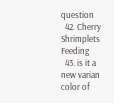question
  42. Cherry Shrimplets Feeding
  43. is it a new varian color of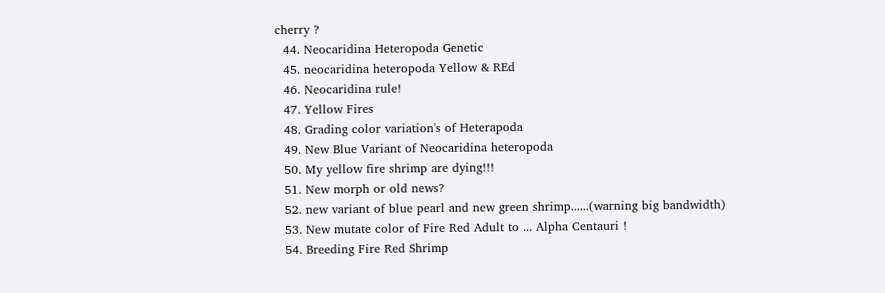cherry ?
  44. Neocaridina Heteropoda Genetic
  45. neocaridina heteropoda Yellow & REd
  46. Neocaridina rule!
  47. Yellow Fires
  48. Grading color variation's of Heterapoda
  49. New Blue Variant of Neocaridina heteropoda
  50. My yellow fire shrimp are dying!!!
  51. New morph or old news?
  52. new variant of blue pearl and new green shrimp......(warning big bandwidth)
  53. New mutate color of Fire Red Adult to ... Alpha Centauri !
  54. Breeding Fire Red Shrimp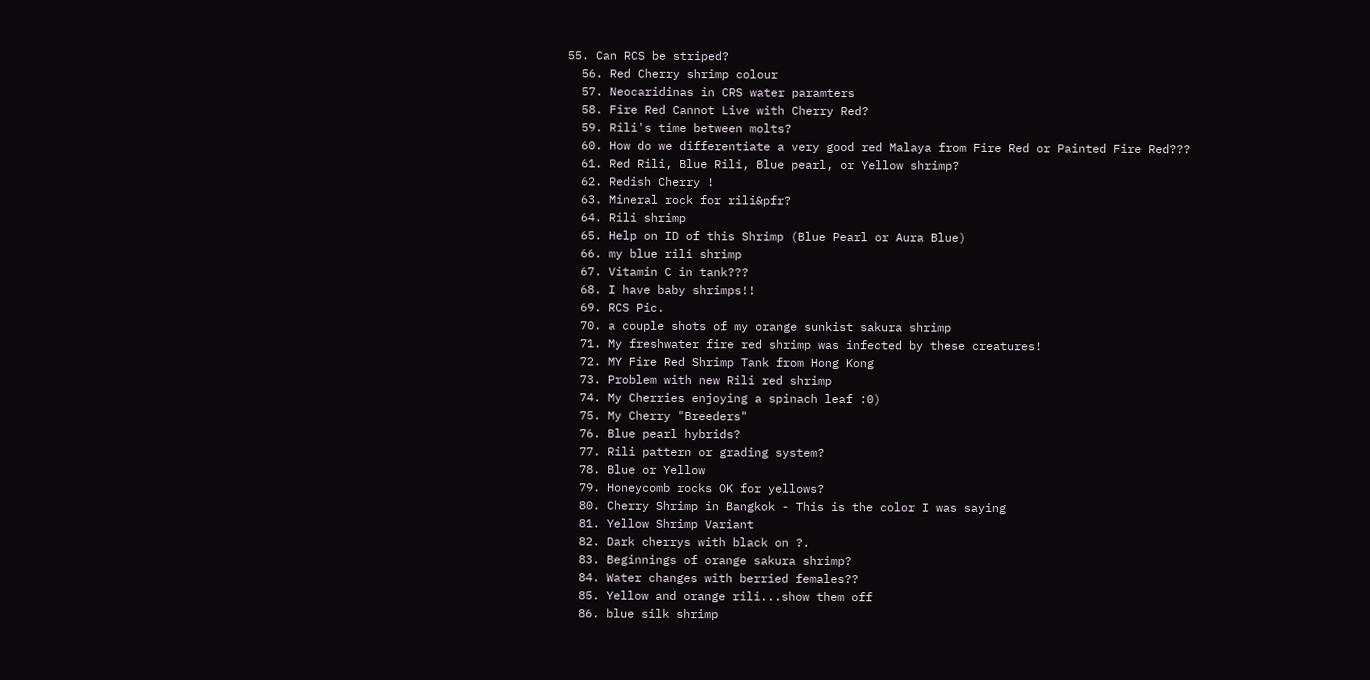55. Can RCS be striped?
  56. Red Cherry shrimp colour
  57. Neocaridinas in CRS water paramters
  58. Fire Red Cannot Live with Cherry Red?
  59. Rili's time between molts?
  60. How do we differentiate a very good red Malaya from Fire Red or Painted Fire Red???
  61. Red Rili, Blue Rili, Blue pearl, or Yellow shrimp?
  62. Redish Cherry !
  63. Mineral rock for rili&pfr?
  64. Rili shrimp
  65. Help on ID of this Shrimp (Blue Pearl or Aura Blue)
  66. my blue rili shrimp
  67. Vitamin C in tank???
  68. I have baby shrimps!!
  69. RCS Pic.
  70. a couple shots of my orange sunkist sakura shrimp
  71. My freshwater fire red shrimp was infected by these creatures!
  72. MY Fire Red Shrimp Tank from Hong Kong
  73. Problem with new Rili red shrimp
  74. My Cherries enjoying a spinach leaf :0)
  75. My Cherry "Breeders"
  76. Blue pearl hybrids?
  77. Rili pattern or grading system?
  78. Blue or Yellow
  79. Honeycomb rocks OK for yellows?
  80. Cherry Shrimp in Bangkok - This is the color I was saying
  81. Yellow Shrimp Variant
  82. Dark cherrys with black on ?.
  83. Beginnings of orange sakura shrimp?
  84. Water changes with berried females??
  85. Yellow and orange rili...show them off
  86. blue silk shrimp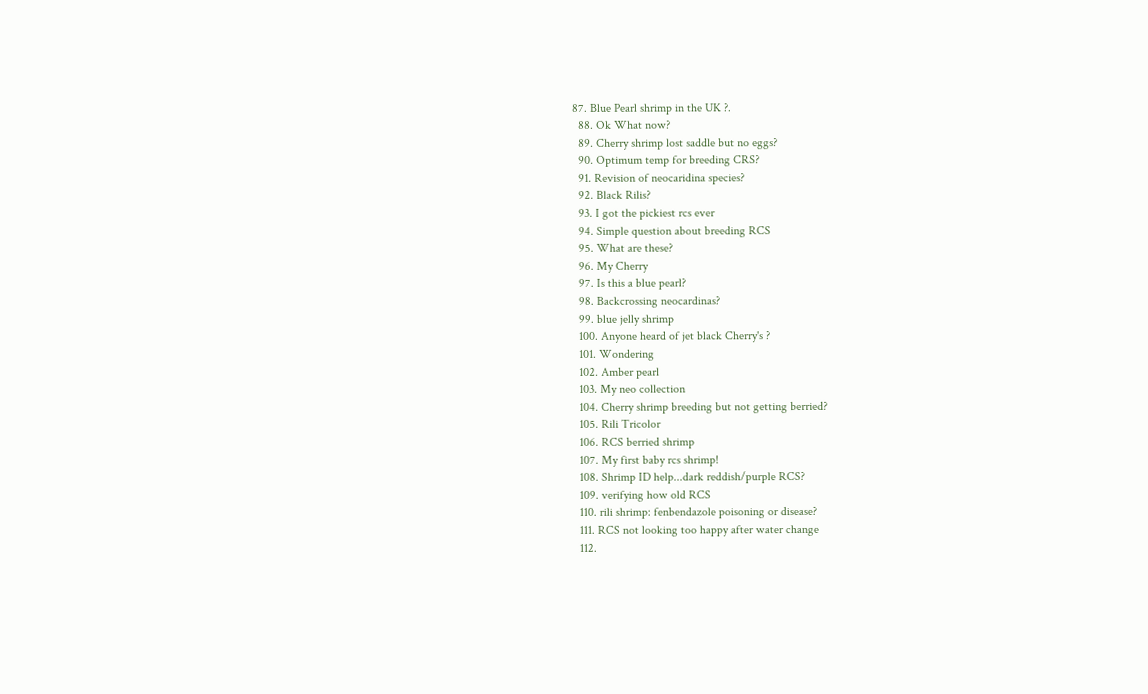87. Blue Pearl shrimp in the UK ?.
  88. Ok What now?
  89. Cherry shrimp lost saddle but no eggs?
  90. Optimum temp for breeding CRS?
  91. Revision of neocaridina species?
  92. Black Rilis?
  93. I got the pickiest rcs ever
  94. Simple question about breeding RCS
  95. What are these?
  96. My Cherry
  97. Is this a blue pearl?
  98. Backcrossing neocardinas?
  99. blue jelly shrimp
  100. Anyone heard of jet black Cherry's ?
  101. Wondering
  102. Amber pearl
  103. My neo collection
  104. Cherry shrimp breeding but not getting berried?
  105. Rili Tricolor
  106. RCS berried shrimp
  107. My first baby rcs shrimp!
  108. Shrimp ID help...dark reddish/purple RCS?
  109. verifying how old RCS
  110. rili shrimp: fenbendazole poisoning or disease?
  111. RCS not looking too happy after water change
  112.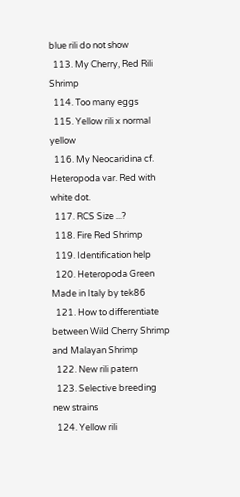blue rili do not show
  113. My Cherry, Red Rili Shrimp
  114. Too many eggs
  115. Yellow rili x normal yellow
  116. My Neocaridina cf. Heteropoda var. Red with white dot.
  117. RCS Size ...?
  118. Fire Red Shrimp
  119. Identification help
  120. Heteropoda Green Made in Italy by tek86
  121. How to differentiate between Wild Cherry Shrimp and Malayan Shrimp
  122. New rili patern
  123. Selective breeding new strains
  124. Yellow rili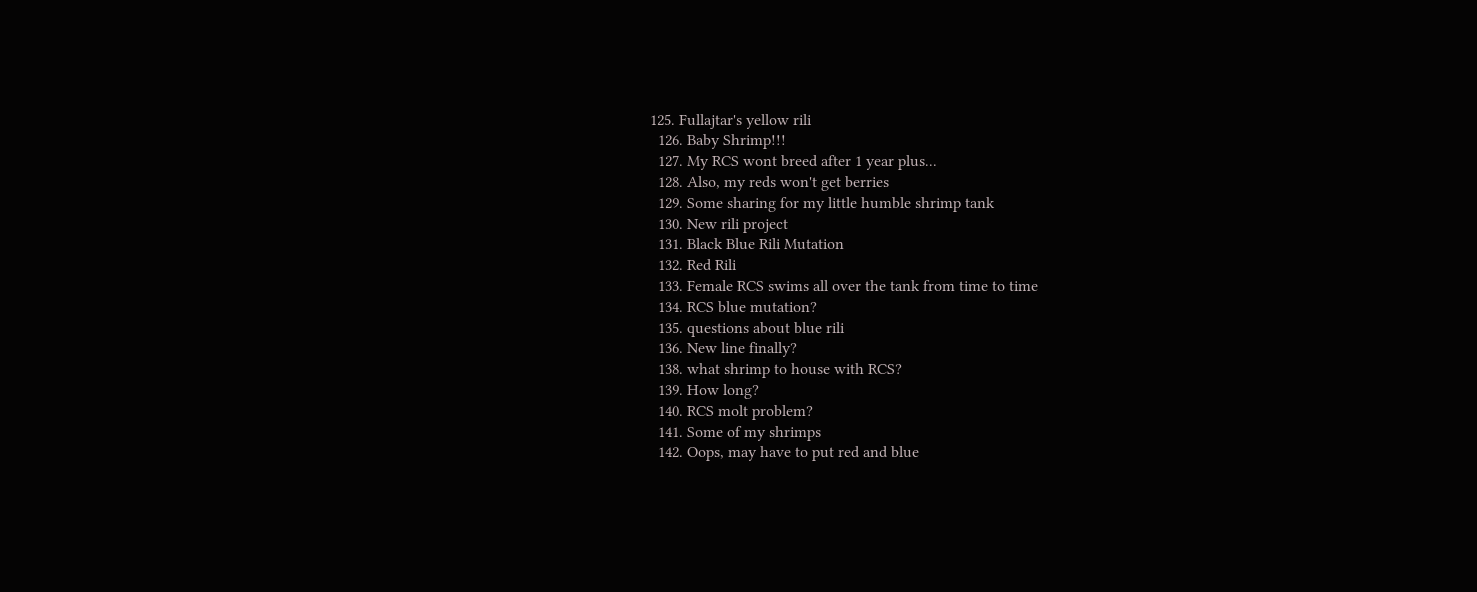125. Fullajtar's yellow rili
  126. Baby Shrimp!!!
  127. My RCS wont breed after 1 year plus...
  128. Also, my reds won't get berries
  129. Some sharing for my little humble shrimp tank
  130. New rili project
  131. Black Blue Rili Mutation
  132. Red Rili
  133. Female RCS swims all over the tank from time to time
  134. RCS blue mutation?
  135. questions about blue rili
  136. New line finally?
  138. what shrimp to house with RCS?
  139. How long?
  140. RCS molt problem?
  141. Some of my shrimps
  142. Oops, may have to put red and blue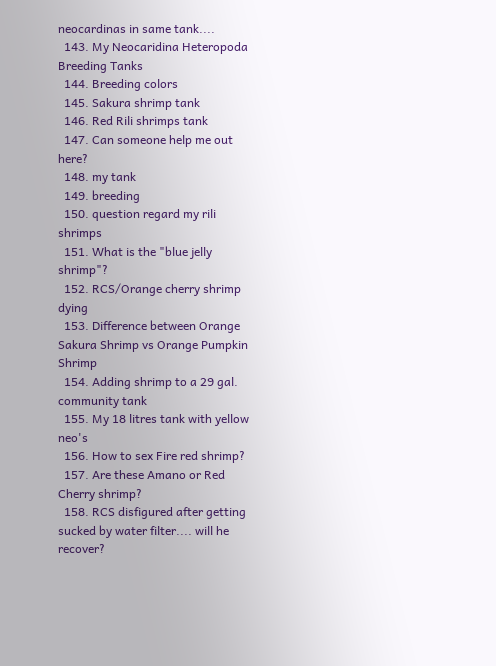neocardinas in same tank....
  143. My Neocaridina Heteropoda Breeding Tanks
  144. Breeding colors
  145. Sakura shrimp tank
  146. Red Rili shrimps tank
  147. Can someone help me out here?
  148. my tank
  149. breeding
  150. question regard my rili shrimps
  151. What is the "blue jelly shrimp"?
  152. RCS/Orange cherry shrimp dying
  153. Difference between Orange Sakura Shrimp vs Orange Pumpkin Shrimp
  154. Adding shrimp to a 29 gal. community tank
  155. My 18 litres tank with yellow neo's
  156. How to sex Fire red shrimp?
  157. Are these Amano or Red Cherry shrimp?
  158. RCS disfigured after getting sucked by water filter.... will he recover?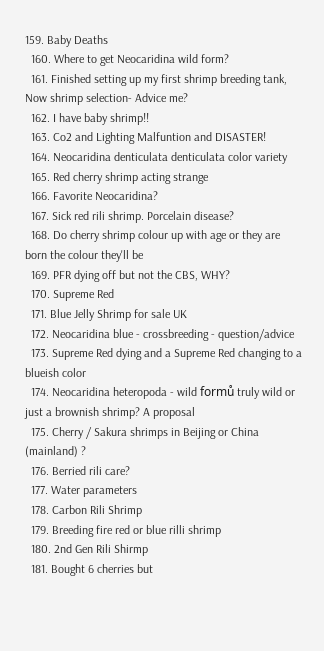159. Baby Deaths
  160. Where to get Neocaridina wild form?
  161. Finished setting up my first shrimp breeding tank, Now shrimp selection- Advice me?
  162. I have baby shrimp!!
  163. Co2 and Lighting Malfuntion and DISASTER!
  164. Neocaridina denticulata denticulata color variety
  165. Red cherry shrimp acting strange
  166. Favorite Neocaridina?
  167. Sick red rili shrimp. Porcelain disease?
  168. Do cherry shrimp colour up with age or they are born the colour they'll be
  169. PFR dying off but not the CBS, WHY?
  170. Supreme Red
  171. Blue Jelly Shrimp for sale UK
  172. Neocaridina blue - crossbreeding - question/advice
  173. Supreme Red dying and a Supreme Red changing to a blueish color
  174. Neocaridina heteropoda - wild formů truly wild or just a brownish shrimp? A proposal
  175. Cherry / Sakura shrimps in Beijing or China (mainland) ?
  176. Berried rili care?
  177. Water parameters
  178. Carbon Rili Shrimp
  179. Breeding fire red or blue rilli shrimp
  180. 2nd Gen Rili Shirmp
  181. Bought 6 cherries but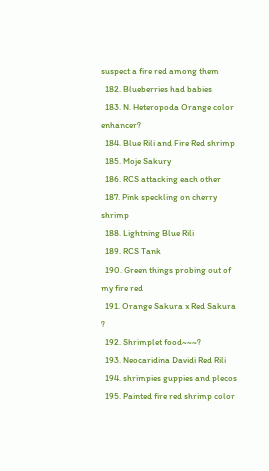suspect a fire red among them
  182. Blueberries had babies
  183. N. Heteropoda Orange color enhancer?
  184. Blue Rili and Fire Red shrimp
  185. Moje Sakury
  186. RCS attacking each other
  187. Pink speckling on cherry shrimp
  188. Lightning Blue Rili
  189. RCS Tank
  190. Green things probing out of my fire red
  191. Orange Sakura x Red Sakura ?
  192. Shrimplet food~~~?
  193. Neocaridina Davidi Red Rili
  194. shrimpies guppies and plecos
  195. Painted fire red shrimp color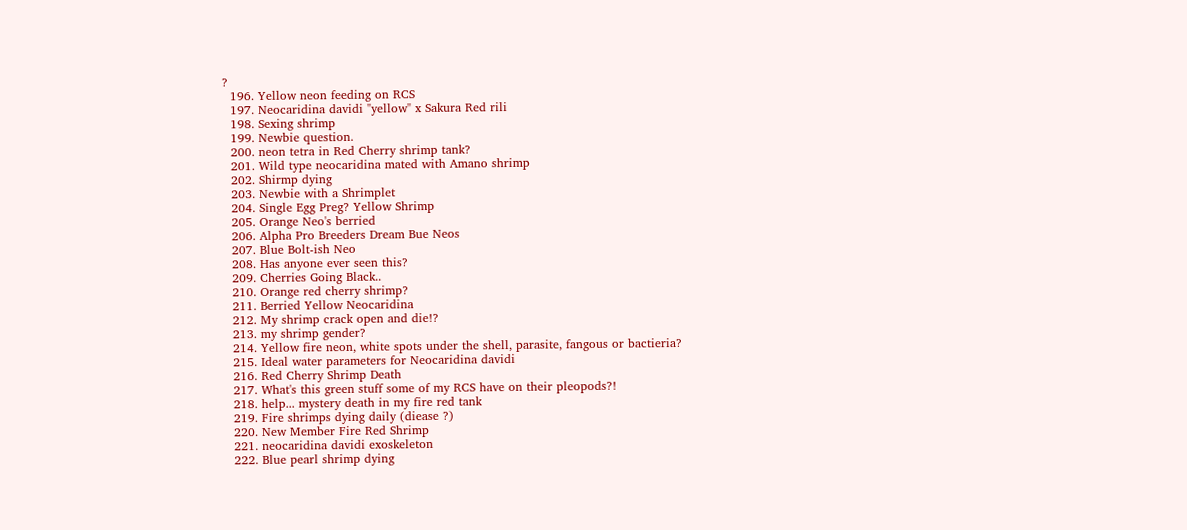?
  196. Yellow neon feeding on RCS
  197. Neocaridina davidi "yellow" x Sakura Red rili
  198. Sexing shrimp
  199. Newbie question.
  200. neon tetra in Red Cherry shrimp tank?
  201. Wild type neocaridina mated with Amano shrimp
  202. Shirmp dying
  203. Newbie with a Shrimplet
  204. Single Egg Preg? Yellow Shrimp
  205. Orange Neo's berried
  206. Alpha Pro Breeders Dream Bue Neos
  207. Blue Bolt-ish Neo
  208. Has anyone ever seen this?
  209. Cherries Going Black..
  210. Orange red cherry shrimp?
  211. Berried Yellow Neocaridina
  212. My shrimp crack open and die!?
  213. my shrimp gender?
  214. Yellow fire neon, white spots under the shell, parasite, fangous or bactieria?
  215. Ideal water parameters for Neocaridina davidi
  216. Red Cherry Shrimp Death
  217. What's this green stuff some of my RCS have on their pleopods?!
  218. help... mystery death in my fire red tank
  219. Fire shrimps dying daily (diease ?)
  220. New Member Fire Red Shrimp
  221. neocaridina davidi exoskeleton
  222. Blue pearl shrimp dying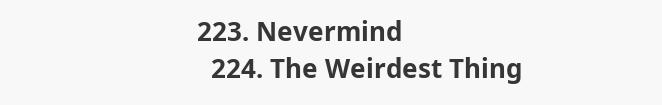223. Nevermind
  224. The Weirdest Thing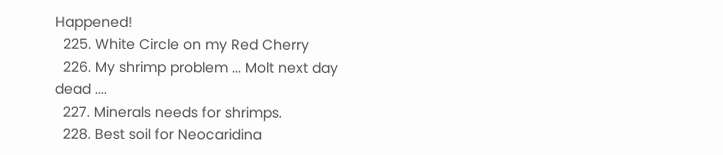Happened!
  225. White Circle on my Red Cherry
  226. My shrimp problem ... Molt next day dead ....
  227. Minerals needs for shrimps.
  228. Best soil for Neocaridina